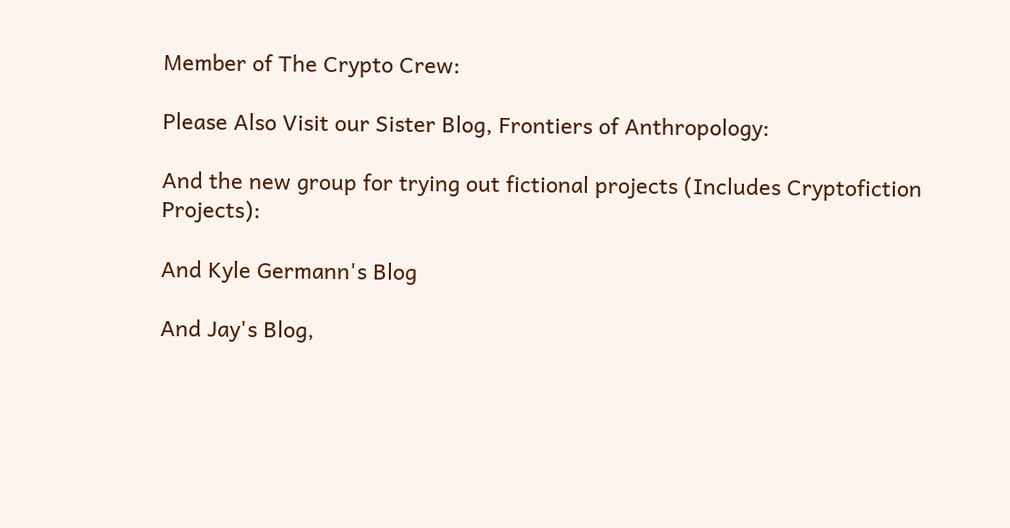Member of The Crypto Crew:

Please Also Visit our Sister Blog, Frontiers of Anthropology:

And the new group for trying out fictional projects (Includes Cryptofiction Projects):

And Kyle Germann's Blog

And Jay's Blog,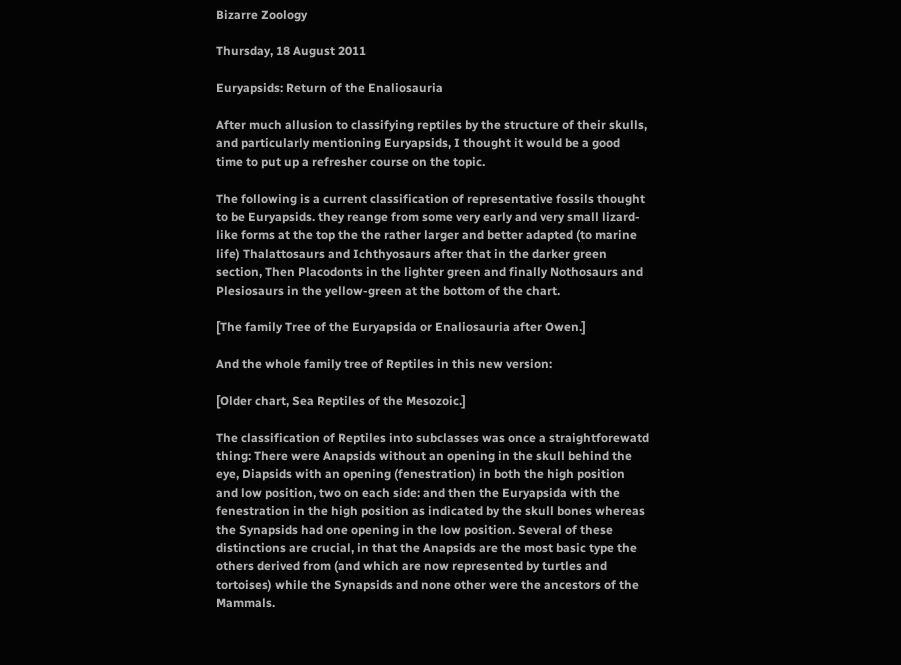Bizarre Zoology

Thursday, 18 August 2011

Euryapsids: Return of the Enaliosauria

After much allusion to classifying reptiles by the structure of their skulls, and particularly mentioning Euryapsids, I thought it would be a good time to put up a refresher course on the topic.

The following is a current classification of representative fossils thought to be Euryapsids. they reange from some very early and very small lizard-like forms at the top the the rather larger and better adapted (to marine life) Thalattosaurs and Ichthyosaurs after that in the darker green section, Then Placodonts in the lighter green and finally Nothosaurs and Plesiosaurs in the yellow-green at the bottom of the chart.

[The family Tree of the Euryapsida or Enaliosauria after Owen.]

And the whole family tree of Reptiles in this new version:

[Older chart, Sea Reptiles of the Mesozoic.]

The classification of Reptiles into subclasses was once a straightforewatd thing: There were Anapsids without an opening in the skull behind the eye, Diapsids with an opening (fenestration) in both the high position and low position, two on each side: and then the Euryapsida with the fenestration in the high position as indicated by the skull bones whereas the Synapsids had one opening in the low position. Several of these distinctions are crucial, in that the Anapsids are the most basic type the others derived from (and which are now represented by turtles and tortoises) while the Synapsids and none other were the ancestors of the Mammals.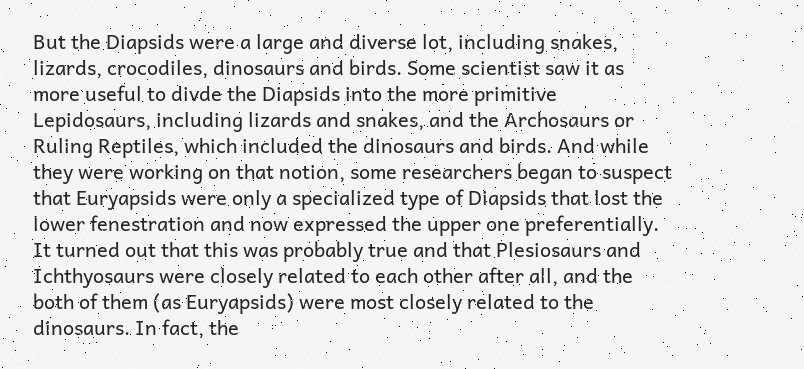But the Diapsids were a large and diverse lot, including snakes, lizards, crocodiles, dinosaurs and birds. Some scientist saw it as more useful to divde the Diapsids into the more primitive Lepidosaurs, including lizards and snakes, and the Archosaurs or Ruling Reptiles, which included the dinosaurs and birds. And while they were working on that notion, some researchers began to suspect that Euryapsids were only a specialized type of Diapsids that lost the lower fenestration and now expressed the upper one preferentially. It turned out that this was probably true and that Plesiosaurs and Ichthyosaurs were closely related to each other after all, and the both of them (as Euryapsids) were most closely related to the dinosaurs. In fact, the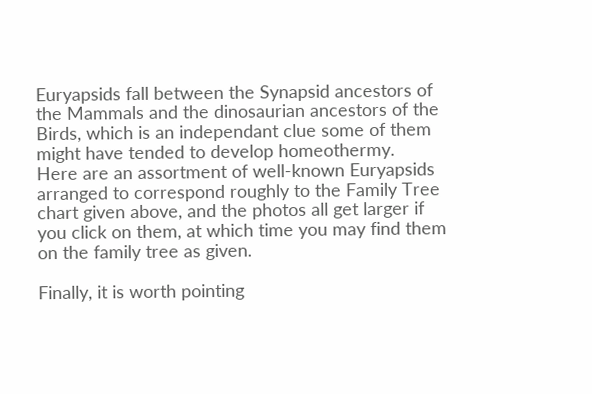Euryapsids fall between the Synapsid ancestors of the Mammals and the dinosaurian ancestors of the Birds, which is an independant clue some of them might have tended to develop homeothermy.
Here are an assortment of well-known Euryapsids arranged to correspond roughly to the Family Tree chart given above, and the photos all get larger if you click on them, at which time you may find them on the family tree as given.

Finally, it is worth pointing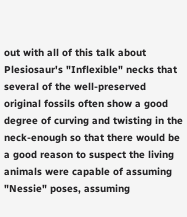out with all of this talk about Plesiosaur's "Inflexible" necks that several of the well-preserved original fossils often show a good degree of curving and twisting in the neck-enough so that there would be a good reason to suspect the living animals were capable of assuming "Nessie" poses, assuming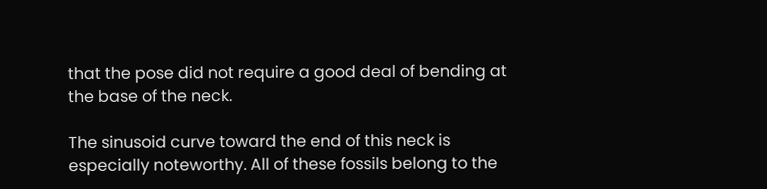that the pose did not require a good deal of bending at the base of the neck.

The sinusoid curve toward the end of this neck is especially noteworthy. All of these fossils belong to the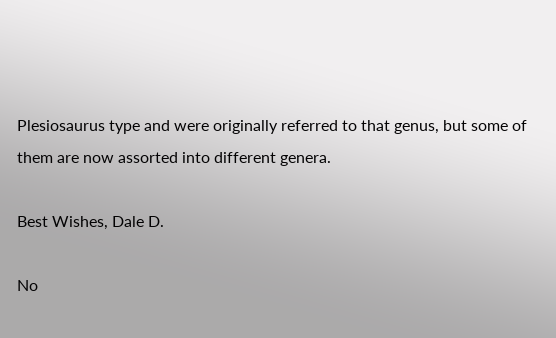Plesiosaurus type and were originally referred to that genus, but some of them are now assorted into different genera.

Best Wishes, Dale D.

No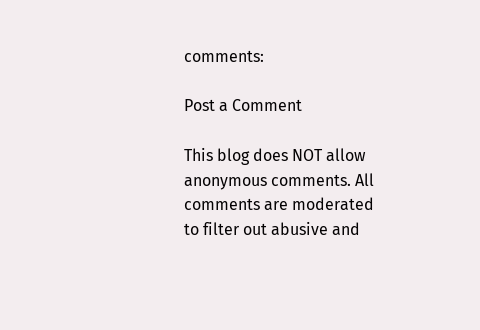comments:

Post a Comment

This blog does NOT allow anonymous comments. All comments are moderated to filter out abusive and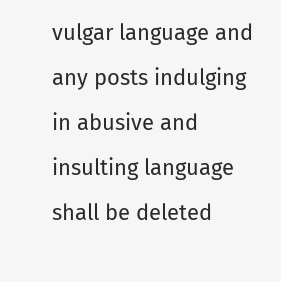vulgar language and any posts indulging in abusive and insulting language shall be deleted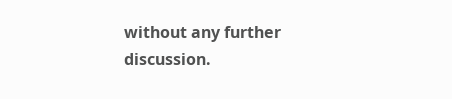without any further discussion.